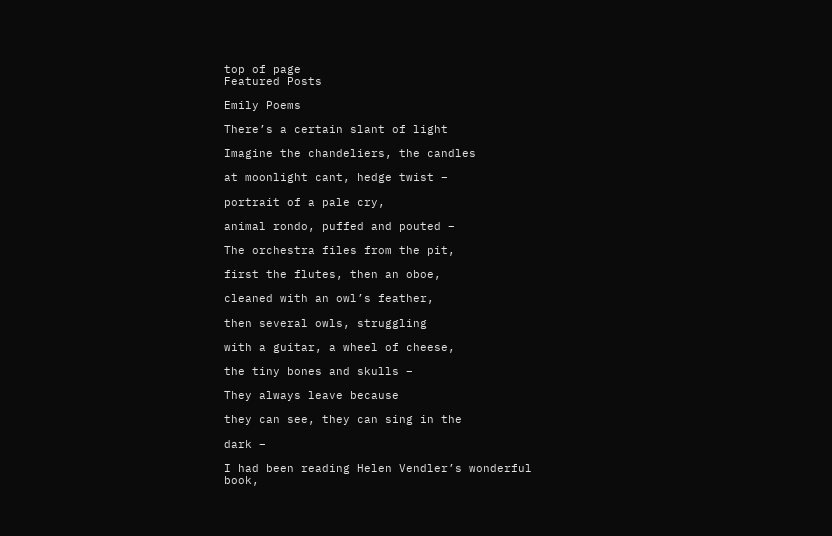top of page
Featured Posts

Emily Poems

There’s a certain slant of light

Imagine the chandeliers, the candles

at moonlight cant, hedge twist –

portrait of a pale cry,

animal rondo, puffed and pouted –

The orchestra files from the pit,

first the flutes, then an oboe,

cleaned with an owl’s feather,

then several owls, struggling

with a guitar, a wheel of cheese,

the tiny bones and skulls –

They always leave because

they can see, they can sing in the

dark –

I had been reading Helen Vendler’s wonderful book,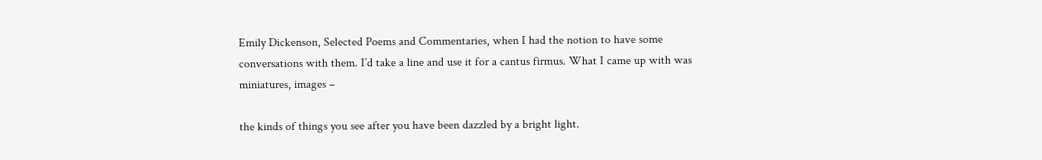Emily Dickenson, Selected Poems and Commentaries, when I had the notion to have some conversations with them. I’d take a line and use it for a cantus firmus. What I came up with was miniatures, images –

the kinds of things you see after you have been dazzled by a bright light.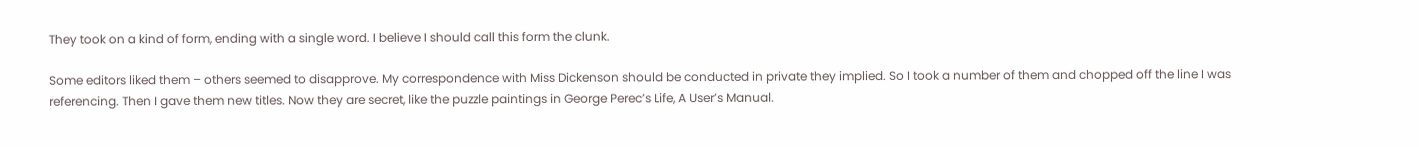They took on a kind of form, ending with a single word. I believe I should call this form the clunk.

Some editors liked them – others seemed to disapprove. My correspondence with Miss Dickenson should be conducted in private they implied. So I took a number of them and chopped off the line I was referencing. Then I gave them new titles. Now they are secret, like the puzzle paintings in George Perec’s Life, A User’s Manual.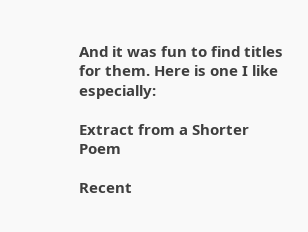And it was fun to find titles for them. Here is one I like especially:

Extract from a Shorter Poem

Recent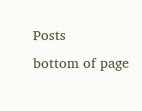Posts
bottom of page